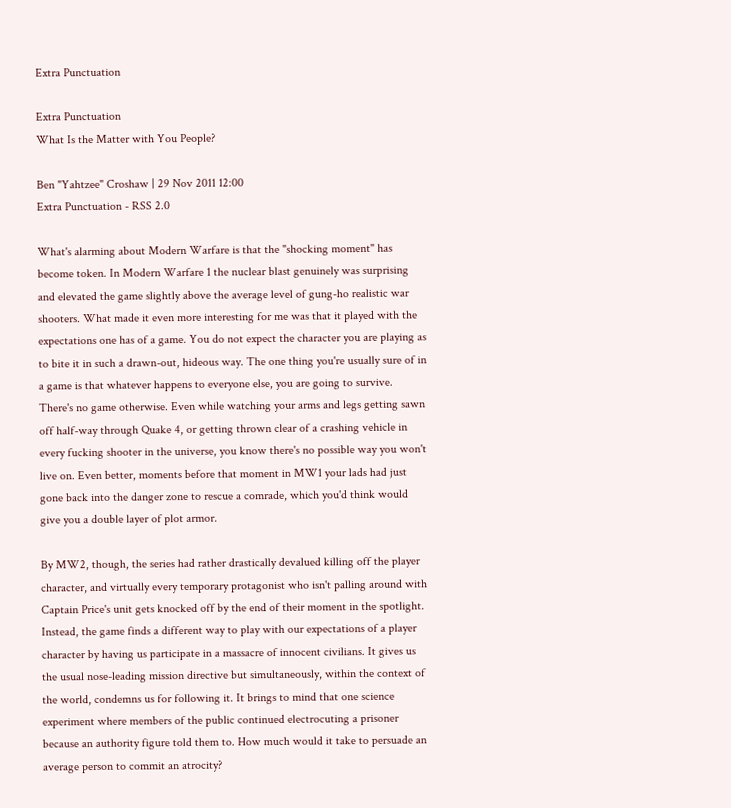Extra Punctuation

Extra Punctuation
What Is the Matter with You People?

Ben "Yahtzee" Croshaw | 29 Nov 2011 12:00
Extra Punctuation - RSS 2.0

What's alarming about Modern Warfare is that the "shocking moment" has become token. In Modern Warfare 1 the nuclear blast genuinely was surprising and elevated the game slightly above the average level of gung-ho realistic war shooters. What made it even more interesting for me was that it played with the expectations one has of a game. You do not expect the character you are playing as to bite it in such a drawn-out, hideous way. The one thing you're usually sure of in a game is that whatever happens to everyone else, you are going to survive. There's no game otherwise. Even while watching your arms and legs getting sawn off half-way through Quake 4, or getting thrown clear of a crashing vehicle in every fucking shooter in the universe, you know there's no possible way you won't live on. Even better, moments before that moment in MW1 your lads had just gone back into the danger zone to rescue a comrade, which you'd think would give you a double layer of plot armor.

By MW2, though, the series had rather drastically devalued killing off the player character, and virtually every temporary protagonist who isn't palling around with Captain Price's unit gets knocked off by the end of their moment in the spotlight. Instead, the game finds a different way to play with our expectations of a player character by having us participate in a massacre of innocent civilians. It gives us the usual nose-leading mission directive but simultaneously, within the context of the world, condemns us for following it. It brings to mind that one science experiment where members of the public continued electrocuting a prisoner because an authority figure told them to. How much would it take to persuade an average person to commit an atrocity?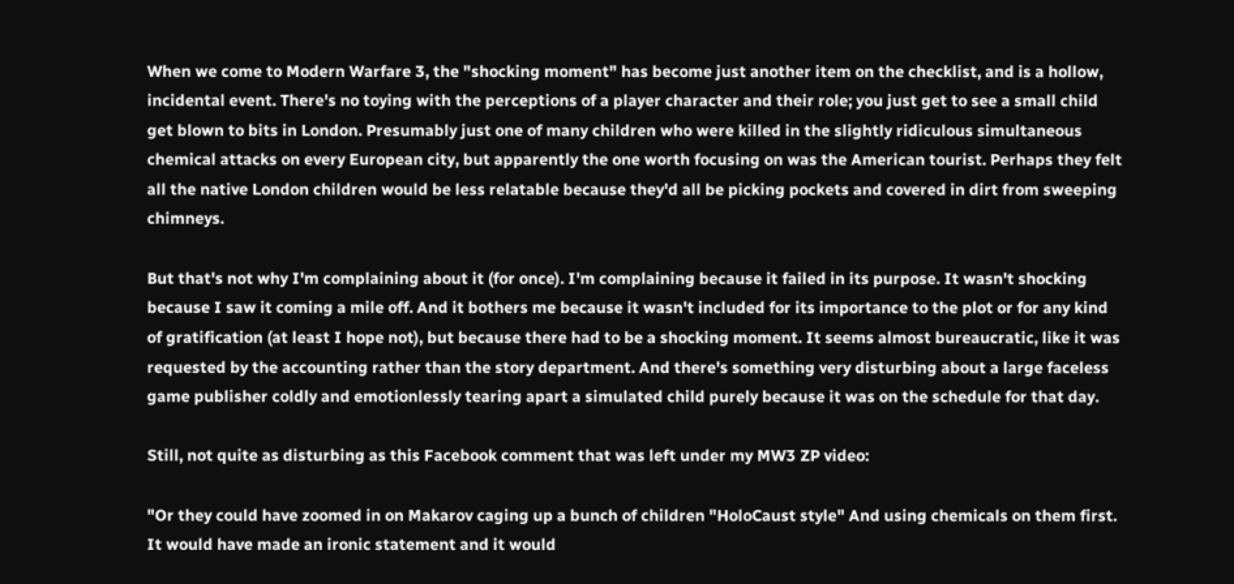When we come to Modern Warfare 3, the "shocking moment" has become just another item on the checklist, and is a hollow, incidental event. There's no toying with the perceptions of a player character and their role; you just get to see a small child get blown to bits in London. Presumably just one of many children who were killed in the slightly ridiculous simultaneous chemical attacks on every European city, but apparently the one worth focusing on was the American tourist. Perhaps they felt all the native London children would be less relatable because they'd all be picking pockets and covered in dirt from sweeping chimneys.

But that's not why I'm complaining about it (for once). I'm complaining because it failed in its purpose. It wasn't shocking because I saw it coming a mile off. And it bothers me because it wasn't included for its importance to the plot or for any kind of gratification (at least I hope not), but because there had to be a shocking moment. It seems almost bureaucratic, like it was requested by the accounting rather than the story department. And there's something very disturbing about a large faceless game publisher coldly and emotionlessly tearing apart a simulated child purely because it was on the schedule for that day.

Still, not quite as disturbing as this Facebook comment that was left under my MW3 ZP video:

"Or they could have zoomed in on Makarov caging up a bunch of children "HoloCaust style" And using chemicals on them first. It would have made an ironic statement and it would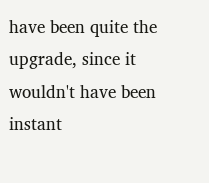have been quite the upgrade, since it wouldn't have been instant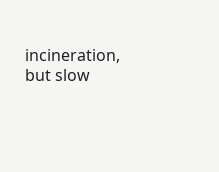incineration, but slow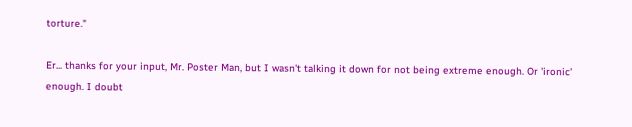torture."

Er... thanks for your input, Mr. Poster Man, but I wasn't talking it down for not being extreme enough. Or 'ironic' enough. I doubt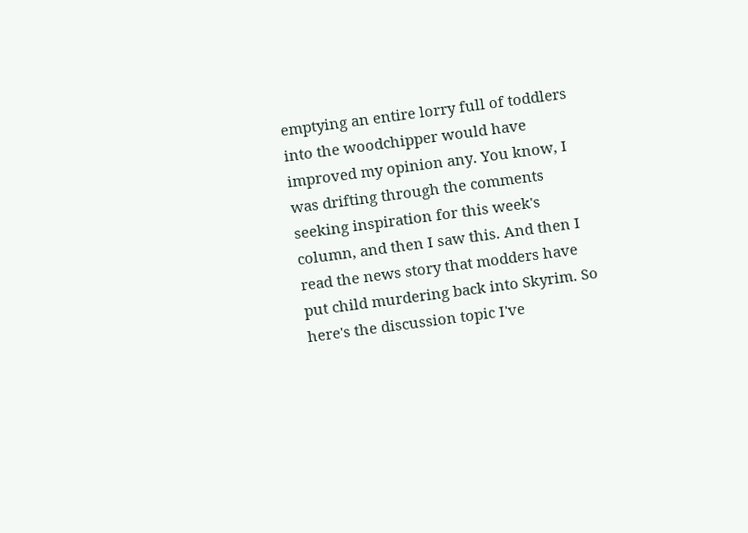emptying an entire lorry full of toddlers into the woodchipper would have improved my opinion any. You know, I was drifting through the comments seeking inspiration for this week's column, and then I saw this. And then I read the news story that modders have put child murdering back into Skyrim. So here's the discussion topic I've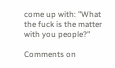come up with: "What the fuck is the matter with you people?"

Comments on